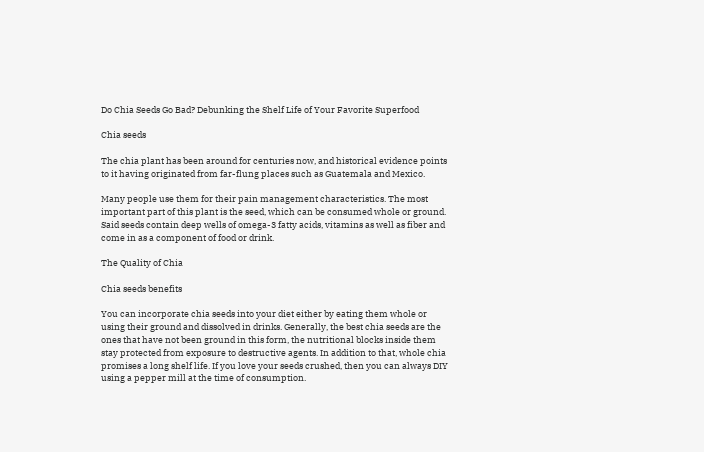Do Chia Seeds Go Bad? Debunking the Shelf Life of Your Favorite Superfood

Chia seeds

The chia plant has been around for centuries now, and historical evidence points to it having originated from far-flung places such as Guatemala and Mexico.

Many people use them for their pain management characteristics. The most important part of this plant is the seed, which can be consumed whole or ground. Said seeds contain deep wells of omega-3 fatty acids, vitamins as well as fiber and come in as a component of food or drink.

The Quality of Chia

Chia seeds benefits

You can incorporate chia seeds into your diet either by eating them whole or using their ground and dissolved in drinks. Generally, the best chia seeds are the ones that have not been ground in this form, the nutritional blocks inside them stay protected from exposure to destructive agents. In addition to that, whole chia promises a long shelf life. If you love your seeds crushed, then you can always DIY using a pepper mill at the time of consumption.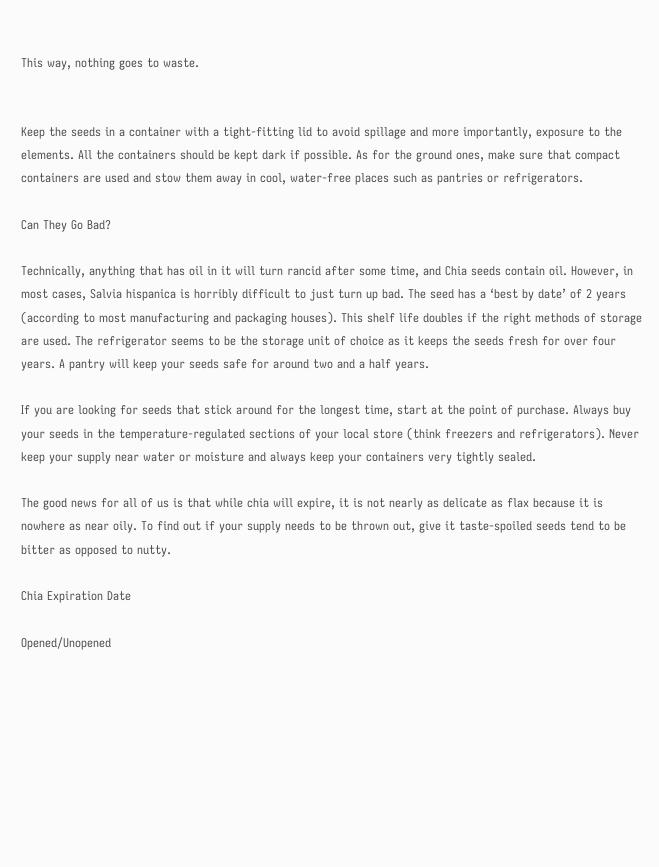This way, nothing goes to waste.


Keep the seeds in a container with a tight-fitting lid to avoid spillage and more importantly, exposure to the elements. All the containers should be kept dark if possible. As for the ground ones, make sure that compact containers are used and stow them away in cool, water-free places such as pantries or refrigerators.

Can They Go Bad?

Technically, anything that has oil in it will turn rancid after some time, and Chia seeds contain oil. However, in most cases, Salvia hispanica is horribly difficult to just turn up bad. The seed has a ‘best by date’ of 2 years (according to most manufacturing and packaging houses). This shelf life doubles if the right methods of storage are used. The refrigerator seems to be the storage unit of choice as it keeps the seeds fresh for over four years. A pantry will keep your seeds safe for around two and a half years.

If you are looking for seeds that stick around for the longest time, start at the point of purchase. Always buy your seeds in the temperature-regulated sections of your local store (think freezers and refrigerators). Never keep your supply near water or moisture and always keep your containers very tightly sealed.

The good news for all of us is that while chia will expire, it is not nearly as delicate as flax because it is nowhere as near oily. To find out if your supply needs to be thrown out, give it taste-spoiled seeds tend to be bitter as opposed to nutty.

Chia Expiration Date

Opened/Unopened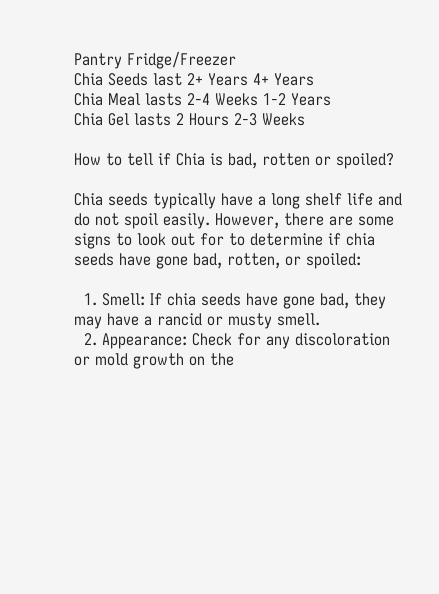Pantry Fridge/Freezer
Chia Seeds last 2+ Years 4+ Years
Chia Meal lasts 2-4 Weeks 1-2 Years
Chia Gel lasts 2 Hours 2-3 Weeks

How to tell if Chia is bad, rotten or spoiled?

Chia seeds typically have a long shelf life and do not spoil easily. However, there are some signs to look out for to determine if chia seeds have gone bad, rotten, or spoiled:

  1. Smell: If chia seeds have gone bad, they may have a rancid or musty smell.
  2. Appearance: Check for any discoloration or mold growth on the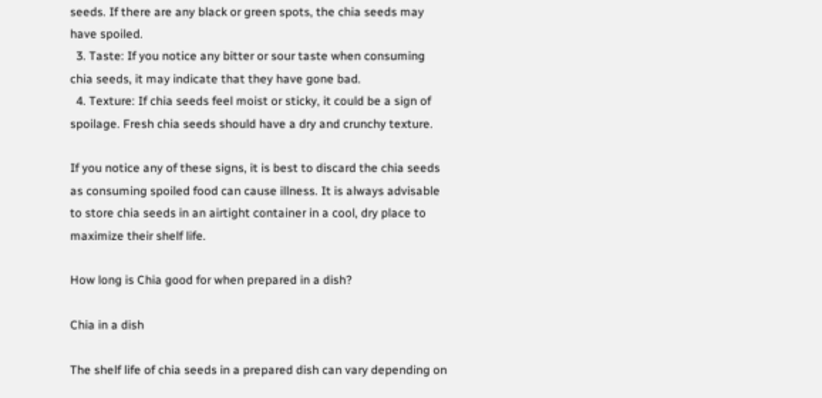seeds. If there are any black or green spots, the chia seeds may have spoiled.
  3. Taste: If you notice any bitter or sour taste when consuming chia seeds, it may indicate that they have gone bad.
  4. Texture: If chia seeds feel moist or sticky, it could be a sign of spoilage. Fresh chia seeds should have a dry and crunchy texture.

If you notice any of these signs, it is best to discard the chia seeds as consuming spoiled food can cause illness. It is always advisable to store chia seeds in an airtight container in a cool, dry place to maximize their shelf life.

How long is Chia good for when prepared in a dish?

Chia in a dish

The shelf life of chia seeds in a prepared dish can vary depending on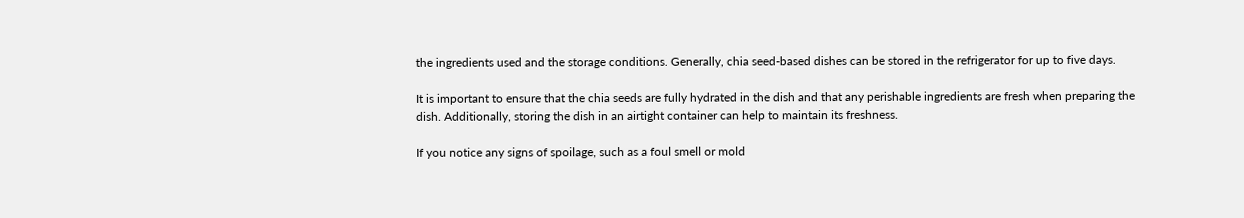the ingredients used and the storage conditions. Generally, chia seed-based dishes can be stored in the refrigerator for up to five days.

It is important to ensure that the chia seeds are fully hydrated in the dish and that any perishable ingredients are fresh when preparing the dish. Additionally, storing the dish in an airtight container can help to maintain its freshness.

If you notice any signs of spoilage, such as a foul smell or mold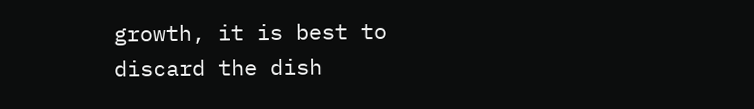growth, it is best to discard the dish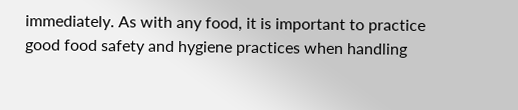immediately. As with any food, it is important to practice good food safety and hygiene practices when handling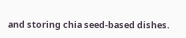and storing chia seed-based dishes.